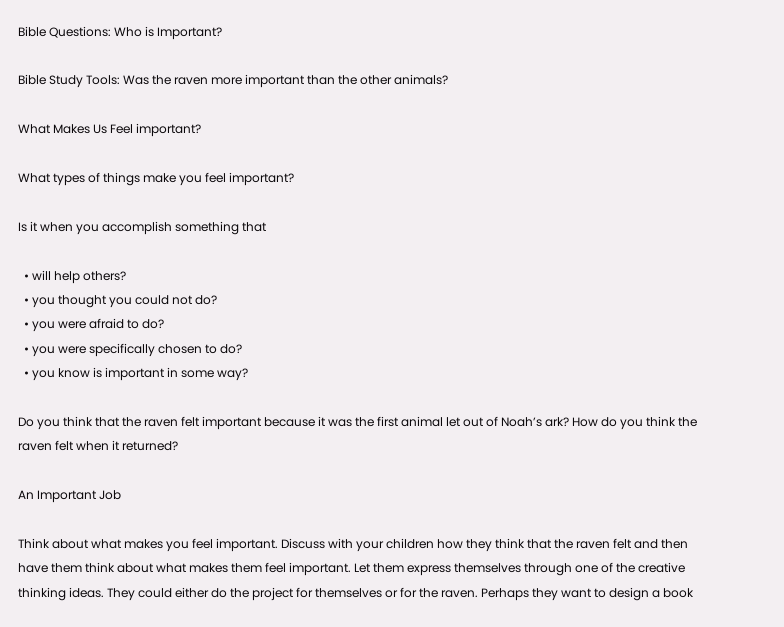Bible Questions: Who is Important?

Bible Study Tools: Was the raven more important than the other animals?

What Makes Us Feel important?

What types of things make you feel important?

Is it when you accomplish something that

  • will help others?
  • you thought you could not do?
  • you were afraid to do?
  • you were specifically chosen to do?
  • you know is important in some way?

Do you think that the raven felt important because it was the first animal let out of Noah’s ark? How do you think the raven felt when it returned?

An Important Job

Think about what makes you feel important. Discuss with your children how they think that the raven felt and then have them think about what makes them feel important. Let them express themselves through one of the creative thinking ideas. They could either do the project for themselves or for the raven. Perhaps they want to design a book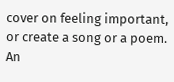cover on feeling important, or create a song or a poem. An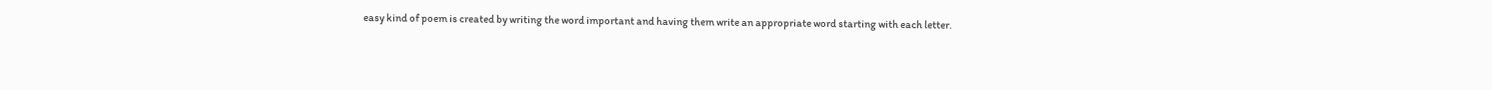easy kind of poem is created by writing the word important and having them write an appropriate word starting with each letter.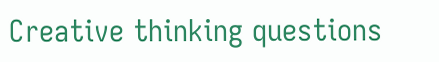Creative thinking questions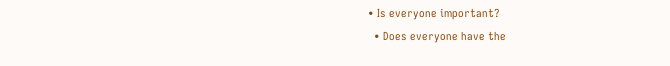• Is everyone important?
  • Does everyone have the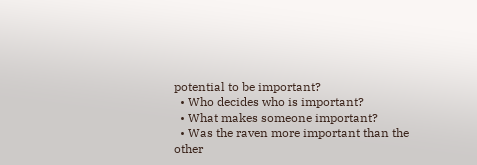potential to be important?
  • Who decides who is important?
  • What makes someone important?
  • Was the raven more important than the other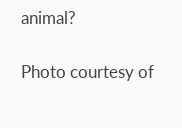animal?

Photo courtesy of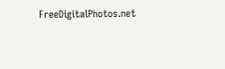FreeDigitalPhotos.net